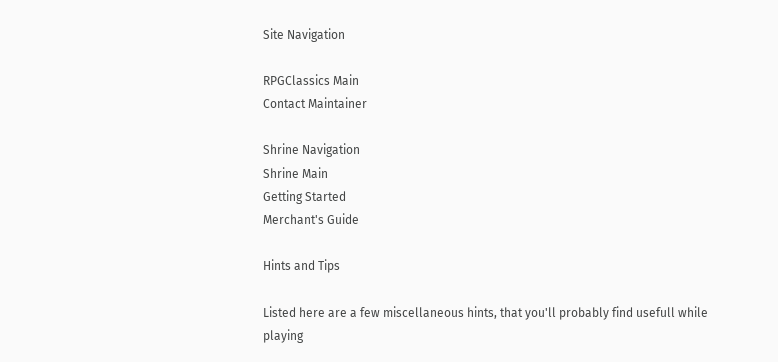Site Navigation

RPGClassics Main
Contact Maintainer

Shrine Navigation
Shrine Main
Getting Started
Merchant's Guide

Hints and Tips

Listed here are a few miscellaneous hints, that you'll probably find usefull while playing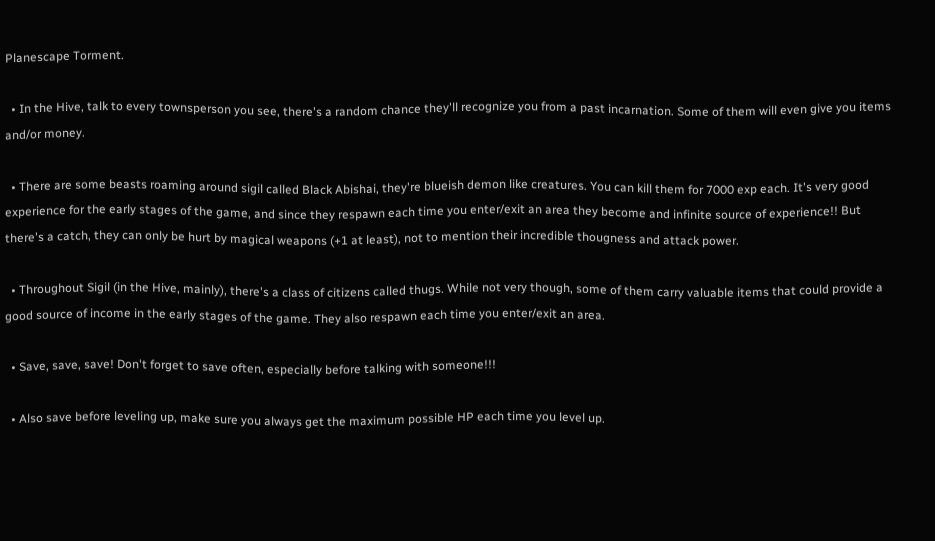Planescape Torment.

  • In the Hive, talk to every townsperson you see, there's a random chance they'll recognize you from a past incarnation. Some of them will even give you items and/or money.

  • There are some beasts roaming around sigil called Black Abishai, they're blueish demon like creatures. You can kill them for 7000 exp each. It's very good experience for the early stages of the game, and since they respawn each time you enter/exit an area they become and infinite source of experience!! But there's a catch, they can only be hurt by magical weapons (+1 at least), not to mention their incredible thougness and attack power.

  • Throughout Sigil (in the Hive, mainly), there's a class of citizens called thugs. While not very though, some of them carry valuable items that could provide a good source of income in the early stages of the game. They also respawn each time you enter/exit an area.

  • Save, save, save! Don't forget to save often, especially before talking with someone!!!

  • Also save before leveling up, make sure you always get the maximum possible HP each time you level up.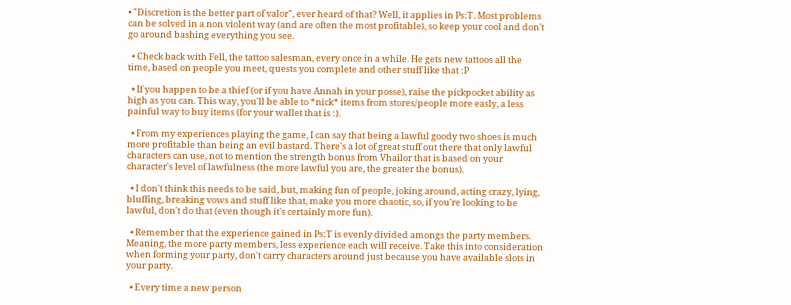• "Discretion is the better part of valor", ever heard of that? Well, it applies in Ps:T. Most problems can be solved in a non violent way (and are often the most profitable), so keep your cool and don't go around bashing everything you see.

  • Check back with Fell, the tattoo salesman, every once in a while. He gets new tattoos all the time, based on people you meet, quests you complete and other stuff like that :P

  • If you happen to be a thief (or if you have Annah in your posse), raise the pickpocket ability as high as you can. This way, you'll be able to *nick* items from stores/people more easly, a less painful way to buy items (for your wallet that is :).

  • From my experiences playing the game, I can say that being a lawful goody two shoes is much more profitable than being an evil bastard. There's a lot of great stuff out there that only lawful characters can use, not to mention the strength bonus from Vhailor that is based on your character's level of lawfulness (the more lawful you are, the greater the bonus).

  • I don't think this needs to be said, but, making fun of people, joking around, acting crazy, lying, bluffing, breaking vows and stuff like that, make you more chaotic, so, if you're looking to be lawful, don't do that (even though it's certainly more fun).

  • Remember that the experience gained in Ps:T is evenly divided amongs the party members. Meaning, the more party members, less experience each will receive. Take this into consideration when forming your party, don't carry characters around just because you have available slots in your party.

  • Every time a new person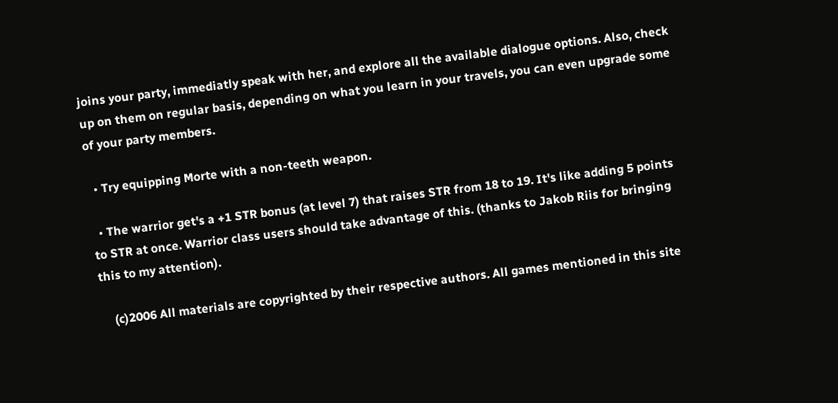joins your party, immediatly speak with her, and explore all the available dialogue options. Also, check up on them on regular basis, depending on what you learn in your travels, you can even upgrade some of your party members.

  • Try equipping Morte with a non-teeth weapon.

  • The warrior get's a +1 STR bonus (at level 7) that raises STR from 18 to 19. It's like adding 5 points to STR at once. Warrior class users should take advantage of this. (thanks to Jakob Riis for bringing this to my attention).

    (c)2006 All materials are copyrighted by their respective authors. All games mentioned in this site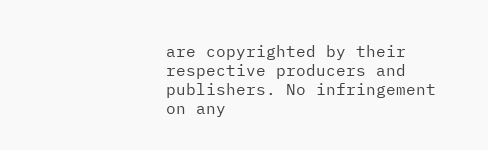are copyrighted by their respective producers and publishers. No infringement on any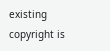existing copyright is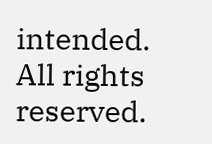intended. All rights reserved.